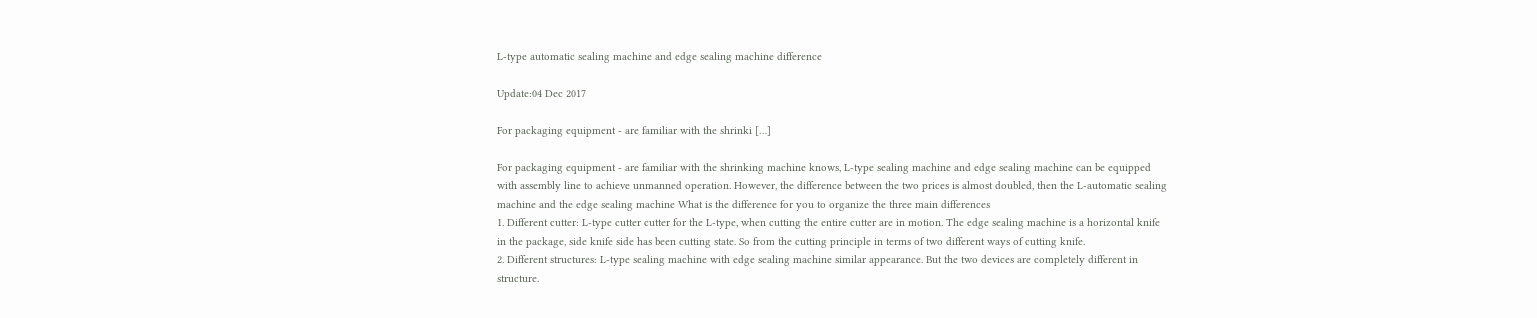L-type automatic sealing machine and edge sealing machine difference

Update:04 Dec 2017

For packaging equipment - are familiar with the shrinki […]

For packaging equipment - are familiar with the shrinking machine knows, L-type sealing machine and edge sealing machine can be equipped with assembly line to achieve unmanned operation. However, the difference between the two prices is almost doubled, then the L-automatic sealing machine and the edge sealing machine What is the difference for you to organize the three main differences
1. Different cutter: L-type cutter cutter for the L-type, when cutting the entire cutter are in motion. The edge sealing machine is a horizontal knife in the package, side knife side has been cutting state. So from the cutting principle in terms of two different ways of cutting knife.
2. Different structures: L-type sealing machine with edge sealing machine similar appearance. But the two devices are completely different in structure.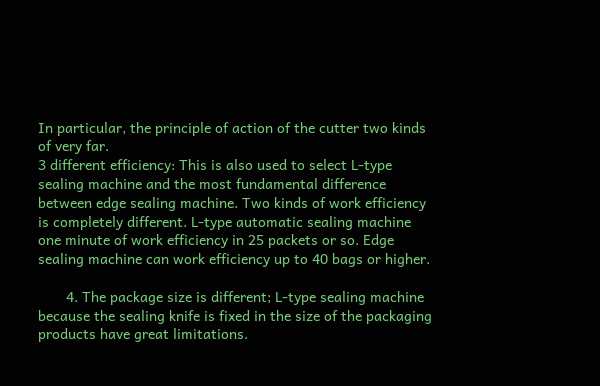In particular, the principle of action of the cutter two kinds of very far.
3 different efficiency: This is also used to select L-type sealing machine and the most fundamental difference between edge sealing machine. Two kinds of work efficiency is completely different. L-type automatic sealing machine one minute of work efficiency in 25 packets or so. Edge sealing machine can work efficiency up to 40 bags or higher.

       4. The package size is different; L-type sealing machine because the sealing knife is fixed in the size of the packaging products have great limitations.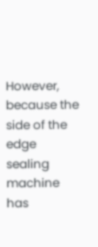However, because the side of the edge sealing machine has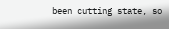been cutting state, so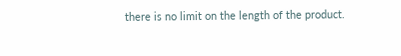there is no limit on the length of the product.